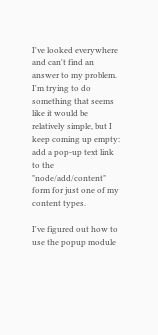I've looked everywhere and can't find an answer to my problem. I'm trying to do something that seems like it would be relatively simple, but I keep coming up empty: add a pop-up text link to the "node/add/content" form for just one of my content types.

I've figured out how to use the popup module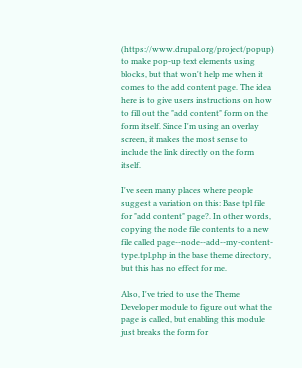(https://www.drupal.org/project/popup) to make pop-up text elements using blocks, but that won't help me when it comes to the add content page. The idea here is to give users instructions on how to fill out the "add content" form on the form itself. Since I'm using an overlay screen, it makes the most sense to include the link directly on the form itself.

I've seen many places where people suggest a variation on this: Base tpl file for "add content" page?. In other words, copying the node file contents to a new file called page--node--add--my-content-type.tpl.php in the base theme directory, but this has no effect for me.

Also, I've tried to use the Theme Developer module to figure out what the page is called, but enabling this module just breaks the form for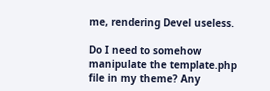me, rendering Devel useless.

Do I need to somehow manipulate the template.php file in my theme? Any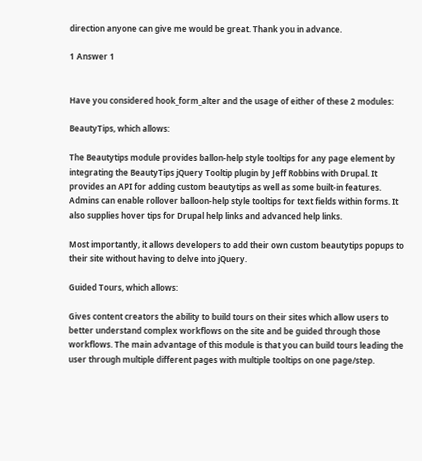direction anyone can give me would be great. Thank you in advance.

1 Answer 1


Have you considered hook_form_alter and the usage of either of these 2 modules:

BeautyTips, which allows:

The Beautytips module provides ballon-help style tooltips for any page element by integrating the BeautyTips jQuery Tooltip plugin by Jeff Robbins with Drupal. It provides an API for adding custom beautytips as well as some built-in features. Admins can enable rollover balloon-help style tooltips for text fields within forms. It also supplies hover tips for Drupal help links and advanced help links.

Most importantly, it allows developers to add their own custom beautytips popups to their site without having to delve into jQuery.

Guided Tours, which allows:

Gives content creators the ability to build tours on their sites which allow users to better understand complex workflows on the site and be guided through those workflows. The main advantage of this module is that you can build tours leading the user through multiple different pages with multiple tooltips on one page/step.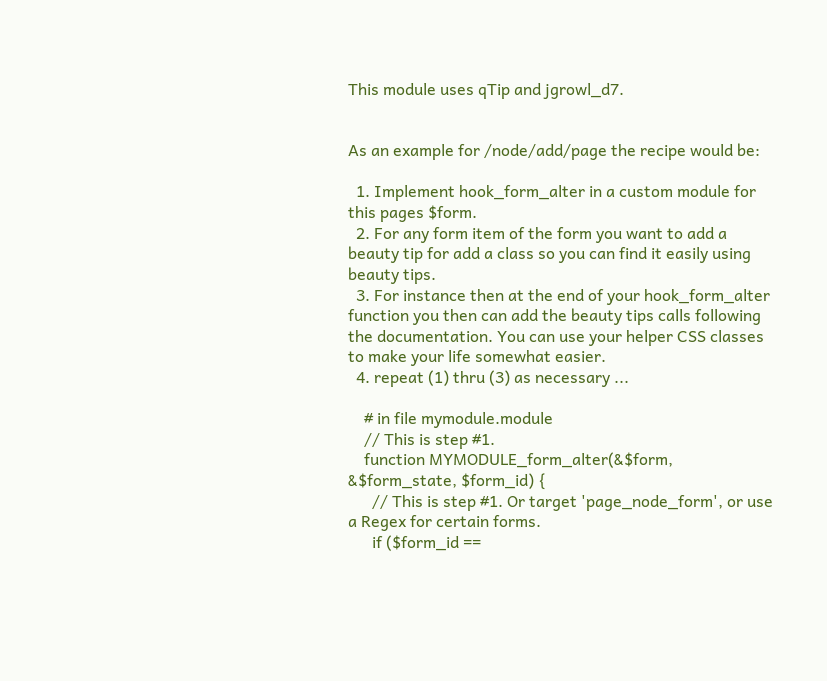This module uses qTip and jgrowl_d7.


As an example for /node/add/page the recipe would be:

  1. Implement hook_form_alter in a custom module for this pages $form.
  2. For any form item of the form you want to add a beauty tip for add a class so you can find it easily using beauty tips.
  3. For instance then at the end of your hook_form_alter function you then can add the beauty tips calls following the documentation. You can use your helper CSS classes to make your life somewhat easier.
  4. repeat (1) thru (3) as necessary ...

    # in file mymodule.module
    // This is step #1.
    function MYMODULE_form_alter(&$form, &$form_state, $form_id) {
      // This is step #1. Or target 'page_node_form', or use a Regex for certain forms.
      if ($form_id ==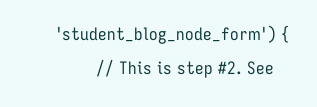'student_blog_node_form') {
        // This is step #2. See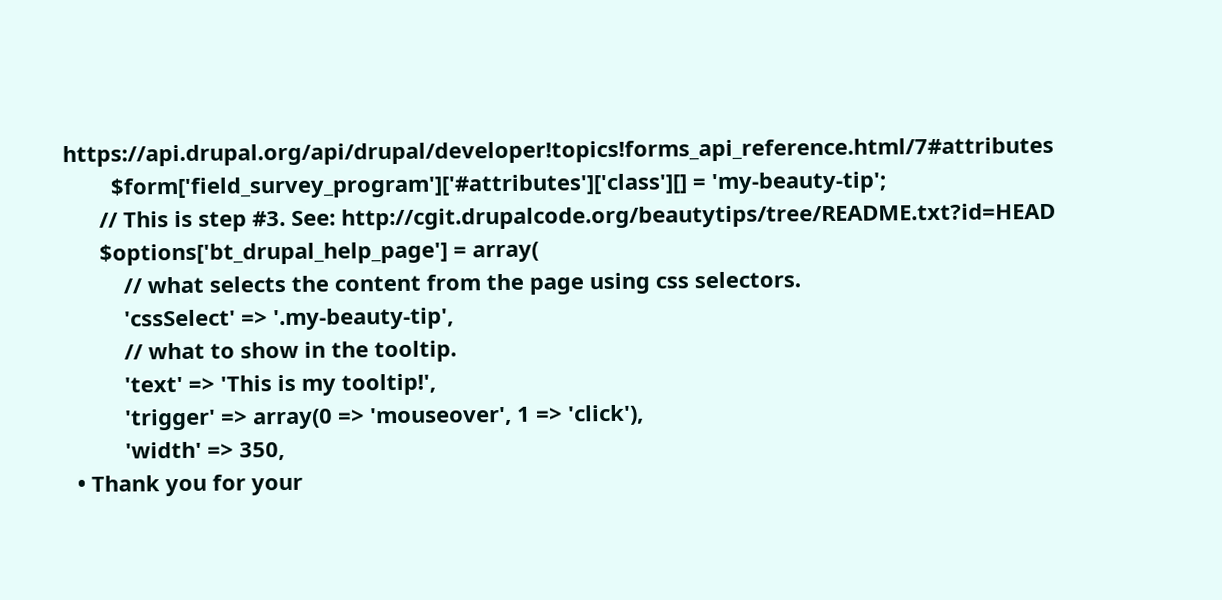https://api.drupal.org/api/drupal/developer!topics!forms_api_reference.html/7#attributes
        $form['field_survey_program']['#attributes']['class'][] = 'my-beauty-tip';
      // This is step #3. See: http://cgit.drupalcode.org/beautytips/tree/README.txt?id=HEAD
      $options['bt_drupal_help_page'] = array(
          // what selects the content from the page using css selectors.
          'cssSelect' => '.my-beauty-tip',
          // what to show in the tooltip.
          'text' => 'This is my tooltip!',
          'trigger' => array(0 => 'mouseover', 1 => 'click'),
          'width' => 350,
  • Thank you for your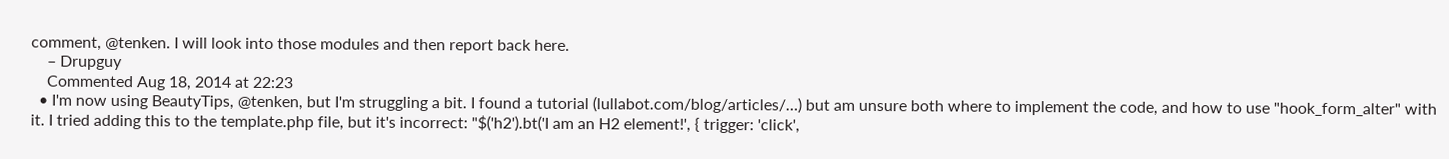comment, @tenken. I will look into those modules and then report back here.
    – Drupguy
    Commented Aug 18, 2014 at 22:23
  • I'm now using BeautyTips, @tenken, but I'm struggling a bit. I found a tutorial (lullabot.com/blog/articles/…) but am unsure both where to implement the code, and how to use "hook_form_alter" with it. I tried adding this to the template.php file, but it's incorrect: "$('h2').bt('I am an H2 element!', { trigger: 'click',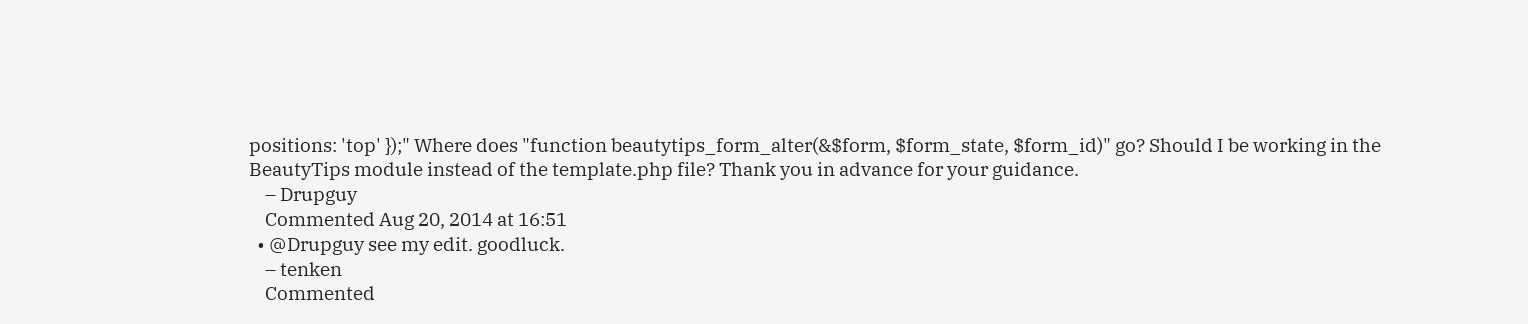positions: 'top' });" Where does "function beautytips_form_alter(&$form, $form_state, $form_id)" go? Should I be working in the BeautyTips module instead of the template.php file? Thank you in advance for your guidance.
    – Drupguy
    Commented Aug 20, 2014 at 16:51
  • @Drupguy see my edit. goodluck.
    – tenken
    Commented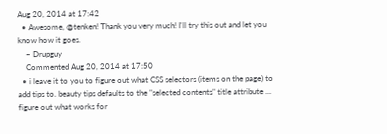Aug 20, 2014 at 17:42
  • Awesome, @tenken! Thank you very much! I'll try this out and let you know how it goes.
    – Drupguy
    Commented Aug 20, 2014 at 17:50
  • i leave it to you to figure out what CSS selectors (items on the page) to add tips to. beauty tips defaults to the "selected contents" title attribute ... figure out what works for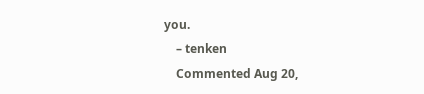you.
    – tenken
    Commented Aug 20,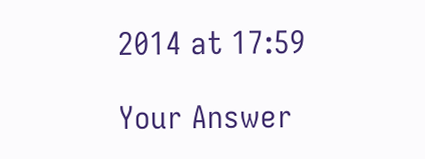2014 at 17:59

Your Answer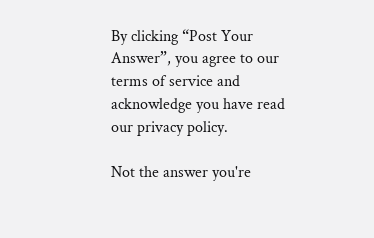By clicking “Post Your Answer”, you agree to our terms of service and acknowledge you have read our privacy policy.

Not the answer you're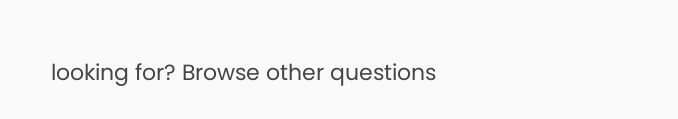looking for? Browse other questions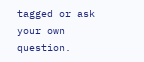tagged or ask your own question.